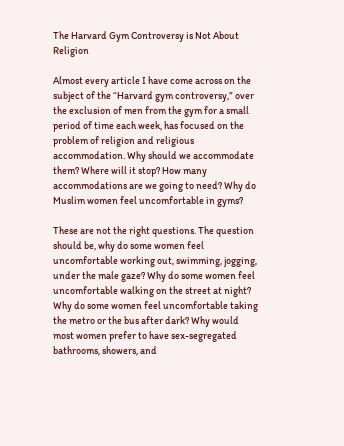The Harvard Gym Controversy is Not About Religion

Almost every article I have come across on the subject of the “Harvard gym controversy,” over the exclusion of men from the gym for a small period of time each week, has focused on the problem of religion and religious accommodation. Why should we accommodate them? Where will it stop? How many accommodations are we going to need? Why do Muslim women feel uncomfortable in gyms?

These are not the right questions. The question should be, why do some women feel uncomfortable working out, swimming, jogging, under the male gaze? Why do some women feel uncomfortable walking on the street at night? Why do some women feel uncomfortable taking the metro or the bus after dark? Why would most women prefer to have sex-segregated bathrooms, showers, and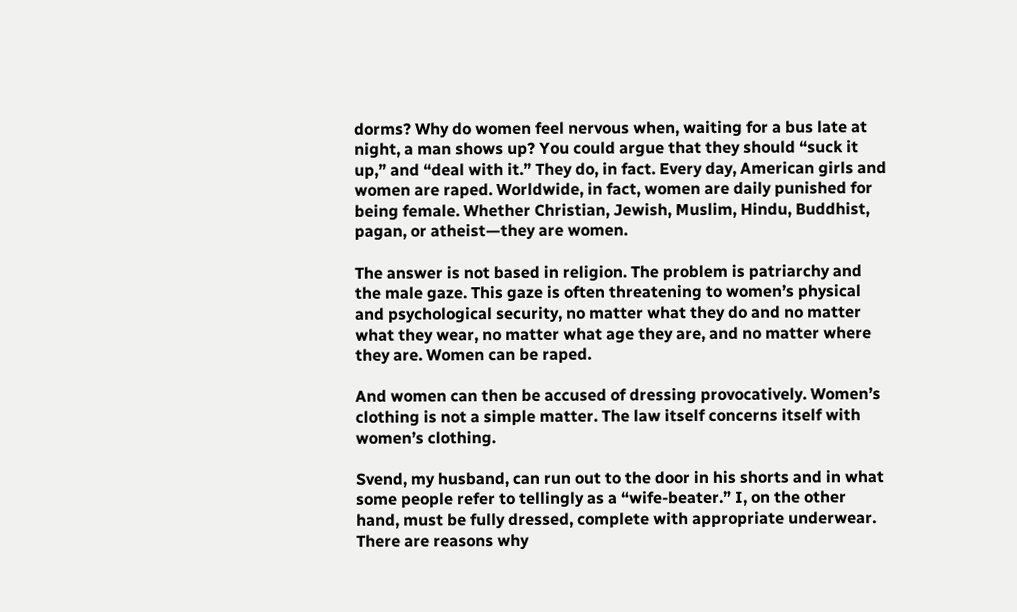dorms? Why do women feel nervous when, waiting for a bus late at night, a man shows up? You could argue that they should “suck it up,” and “deal with it.” They do, in fact. Every day, American girls and women are raped. Worldwide, in fact, women are daily punished for being female. Whether Christian, Jewish, Muslim, Hindu, Buddhist, pagan, or atheist—they are women.

The answer is not based in religion. The problem is patriarchy and the male gaze. This gaze is often threatening to women’s physical and psychological security, no matter what they do and no matter what they wear, no matter what age they are, and no matter where they are. Women can be raped.

And women can then be accused of dressing provocatively. Women’s clothing is not a simple matter. The law itself concerns itself with women’s clothing.

Svend, my husband, can run out to the door in his shorts and in what some people refer to tellingly as a “wife-beater.” I, on the other hand, must be fully dressed, complete with appropriate underwear. There are reasons why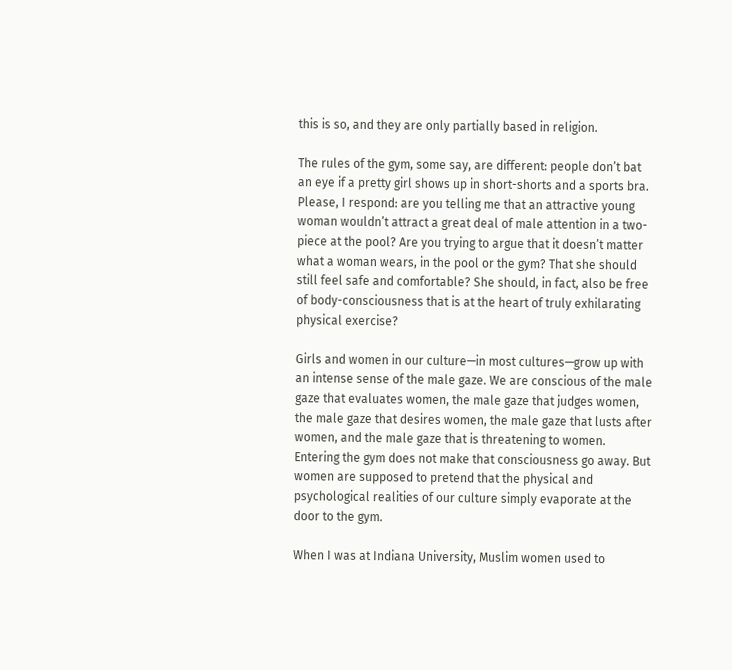this is so, and they are only partially based in religion.

The rules of the gym, some say, are different: people don’t bat an eye if a pretty girl shows up in short-shorts and a sports bra. Please, I respond: are you telling me that an attractive young woman wouldn’t attract a great deal of male attention in a two-piece at the pool? Are you trying to argue that it doesn’t matter what a woman wears, in the pool or the gym? That she should still feel safe and comfortable? She should, in fact, also be free of body-consciousness that is at the heart of truly exhilarating physical exercise?

Girls and women in our culture—in most cultures—grow up with an intense sense of the male gaze. We are conscious of the male gaze that evaluates women, the male gaze that judges women, the male gaze that desires women, the male gaze that lusts after women, and the male gaze that is threatening to women. Entering the gym does not make that consciousness go away. But women are supposed to pretend that the physical and psychological realities of our culture simply evaporate at the door to the gym.

When I was at Indiana University, Muslim women used to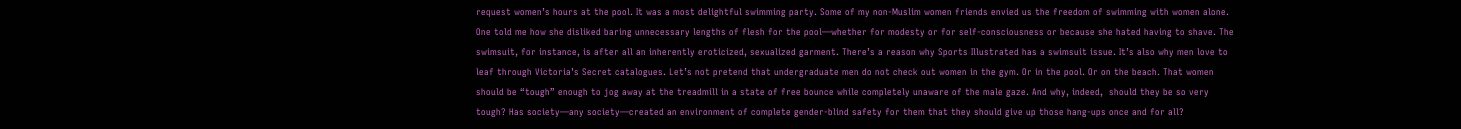request women’s hours at the pool. It was a most delightful swimming party. Some of my non-Muslim women friends envied us the freedom of swimming with women alone. One told me how she disliked baring unnecessary lengths of flesh for the pool—whether for modesty or for self-consciousness or because she hated having to shave. The swimsuit, for instance, is after all an inherently eroticized, sexualized garment. There’s a reason why Sports Illustrated has a swimsuit issue. It’s also why men love to leaf through Victoria’s Secret catalogues. Let’s not pretend that undergraduate men do not check out women in the gym. Or in the pool. Or on the beach. That women should be “tough” enough to jog away at the treadmill in a state of free bounce while completely unaware of the male gaze. And why, indeed,  should they be so very tough? Has society—any society—created an environment of complete gender-blind safety for them that they should give up those hang-ups once and for all?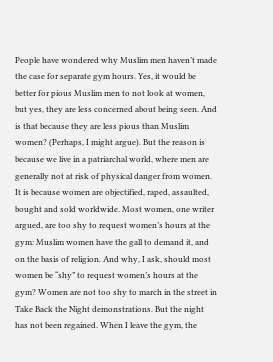People have wondered why Muslim men haven’t made the case for separate gym hours. Yes, it would be better for pious Muslim men to not look at women, but yes, they are less concerned about being seen. And is that because they are less pious than Muslim women? (Perhaps, I might argue). But the reason is because we live in a patriarchal world, where men are generally not at risk of physical danger from women. It is because women are objectified, raped, assaulted, bought and sold worldwide. Most women, one writer argued, are too shy to request women’s hours at the gym: Muslim women have the gall to demand it, and on the basis of religion. And why, I ask, should most women be “shy” to request women’s hours at the gym? Women are not too shy to march in the street in Take Back the Night demonstrations. But the night has not been regained. When I leave the gym, the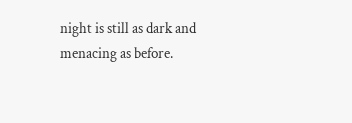night is still as dark and menacing as before.